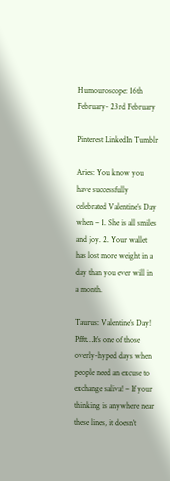Humouroscope: 16th February- 23rd February

Pinterest LinkedIn Tumblr

Aries: You know you have successfully celebrated Valentine’s Day when – 1. She is all smiles and joy. 2. Your wallet has lost more weight in a day than you ever will in a month.

Taurus: Valentine’s Day! Pfftt…It’s one of those overly-hyped days when people need an excuse to exchange saliva! – If your thinking is anywhere near these lines, it doesn’t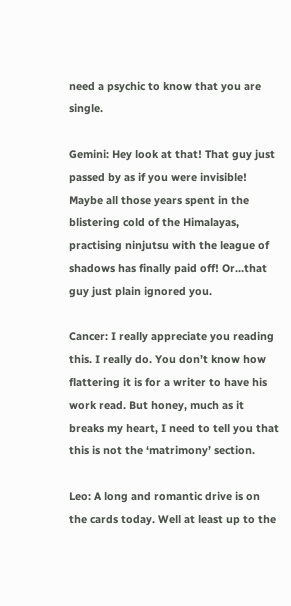need a psychic to know that you are single.

Gemini: Hey look at that! That guy just passed by as if you were invisible! Maybe all those years spent in the blistering cold of the Himalayas, practising ninjutsu with the league of shadows has finally paid off! Or…that guy just plain ignored you.

Cancer: I really appreciate you reading this. I really do. You don’t know how flattering it is for a writer to have his work read. But honey, much as it breaks my heart, I need to tell you that this is not the ‘matrimony’ section.

Leo: A long and romantic drive is on the cards today. Well at least up to the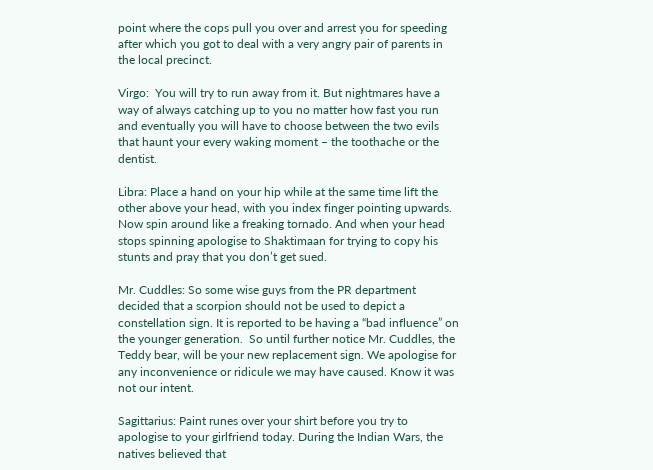point where the cops pull you over and arrest you for speeding after which you got to deal with a very angry pair of parents in the local precinct.

Virgo:  You will try to run away from it. But nightmares have a way of always catching up to you no matter how fast you run and eventually you will have to choose between the two evils that haunt your every waking moment – the toothache or the dentist.

Libra: Place a hand on your hip while at the same time lift the other above your head, with you index finger pointing upwards. Now spin around like a freaking tornado. And when your head stops spinning apologise to Shaktimaan for trying to copy his stunts and pray that you don’t get sued.

Mr. Cuddles: So some wise guys from the PR department decided that a scorpion should not be used to depict a constellation sign. It is reported to be having a “bad influence” on the younger generation.  So until further notice Mr. Cuddles, the Teddy bear, will be your new replacement sign. We apologise for any inconvenience or ridicule we may have caused. Know it was not our intent.

Sagittarius: Paint runes over your shirt before you try to apologise to your girlfriend today. During the Indian Wars, the natives believed that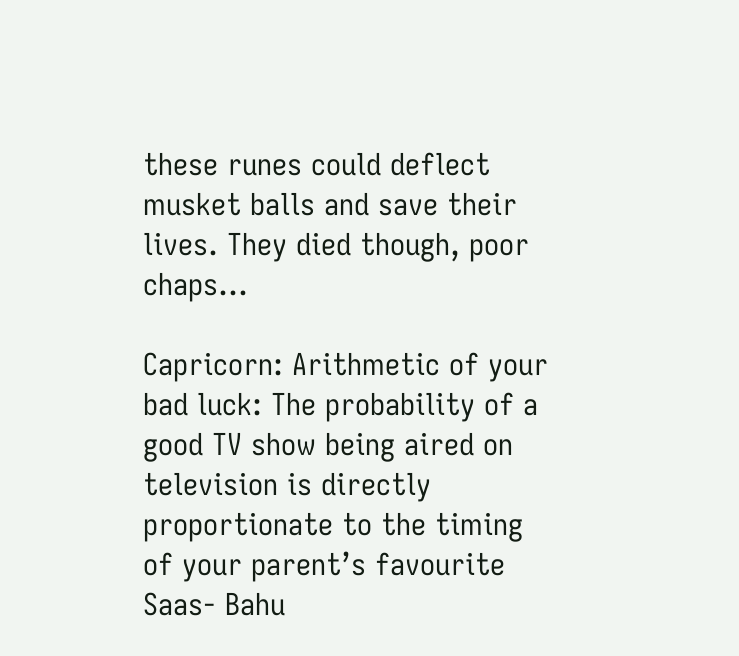these runes could deflect musket balls and save their lives. They died though, poor chaps…

Capricorn: Arithmetic of your bad luck: The probability of a good TV show being aired on television is directly proportionate to the timing of your parent’s favourite Saas- Bahu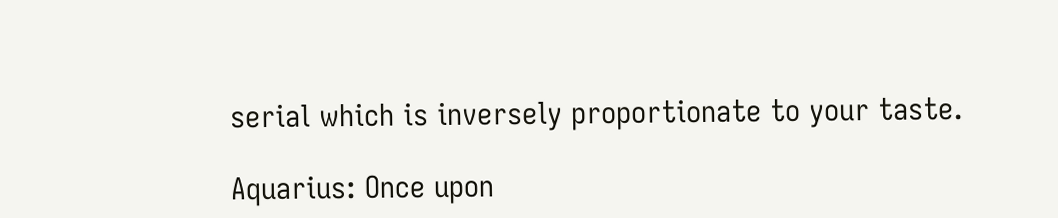serial which is inversely proportionate to your taste.

Aquarius: Once upon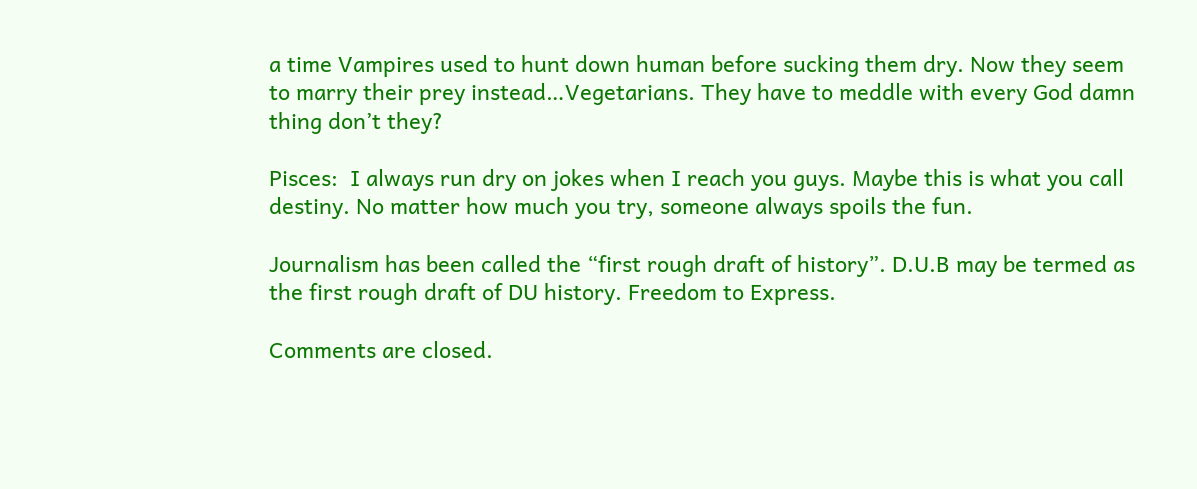a time Vampires used to hunt down human before sucking them dry. Now they seem to marry their prey instead…Vegetarians. They have to meddle with every God damn thing don’t they?

Pisces:  I always run dry on jokes when I reach you guys. Maybe this is what you call destiny. No matter how much you try, someone always spoils the fun.

Journalism has been called the “first rough draft of history”. D.U.B may be termed as the first rough draft of DU history. Freedom to Express.

Comments are closed.